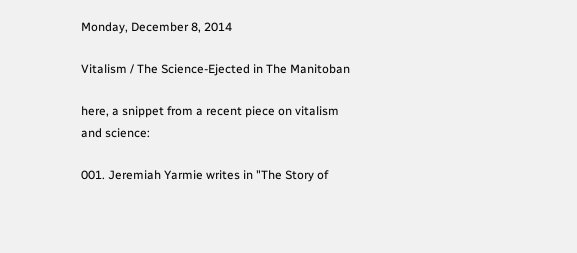Monday, December 8, 2014

Vitalism / The Science-Ejected in The Manitoban

here, a snippet from a recent piece on vitalism and science:

001. Jeremiah Yarmie writes in "The Story of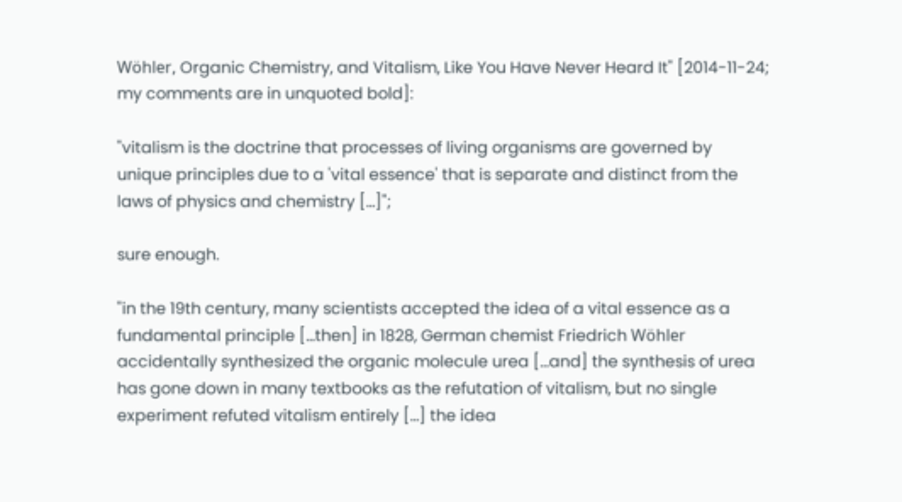Wöhler, Organic Chemistry, and Vitalism, Like You Have Never Heard It" [2014-11-24; my comments are in unquoted bold]:

"vitalism is the doctrine that processes of living organisms are governed by unique principles due to a 'vital essence' that is separate and distinct from the laws of physics and chemistry [...]";

sure enough.

"in the 19th century, many scientists accepted the idea of a vital essence as a fundamental principle [...then] in 1828, German chemist Friedrich Wöhler accidentally synthesized the organic molecule urea [...and] the synthesis of urea has gone down in many textbooks as the refutation of vitalism, but no single experiment refuted vitalism entirely [...] the idea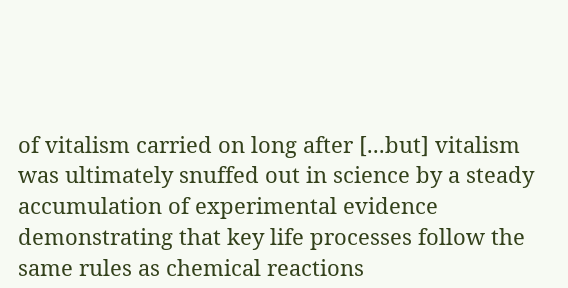of vitalism carried on long after [...but] vitalism was ultimately snuffed out in science by a steady accumulation of experimental evidence demonstrating that key life processes follow the same rules as chemical reactions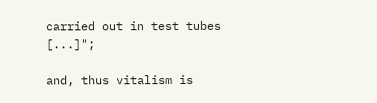carried out in test tubes [...]";

and, thus vitalism is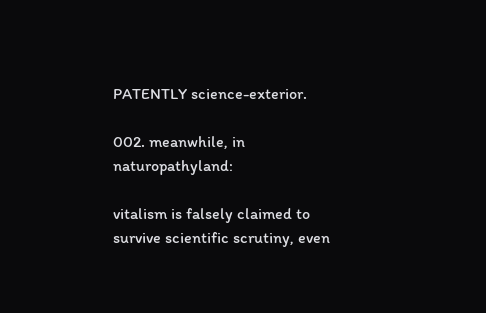PATENTLY science-exterior.

002. meanwhile, in naturopathyland:

vitalism is falsely claimed to survive scientific scrutiny, even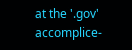at the '.gov' accomplice-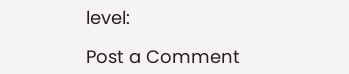level:

Post a Comment